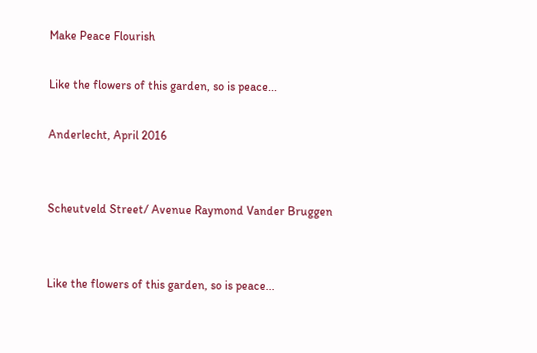Make Peace Flourish

Like the flowers of this garden, so is peace...

Anderlecht, April 2016


Scheutveld Street/ Avenue Raymond Vander Bruggen


Like the flowers of this garden, so is peace...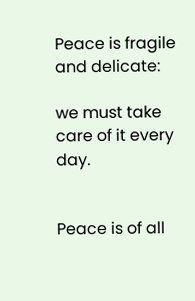Peace is fragile and delicate:

we must take care of it every day.


Peace is of all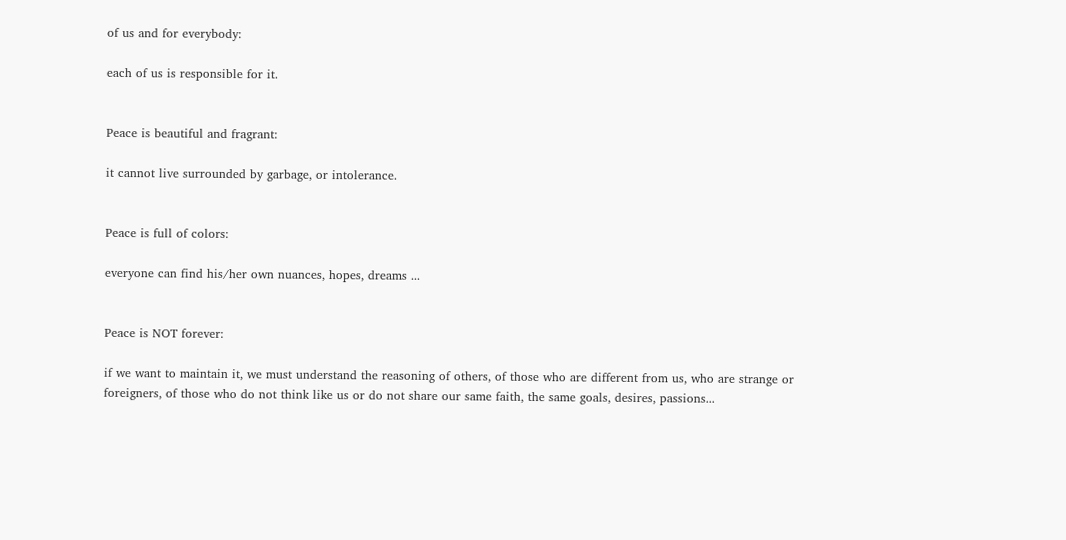of us and for everybody:

each of us is responsible for it.


Peace is beautiful and fragrant:

it cannot live surrounded by garbage, or intolerance.


Peace is full of colors:

everyone can find his/her own nuances, hopes, dreams ...


Peace is NOT forever:

if we want to maintain it, we must understand the reasoning of others, of those who are different from us, who are strange or foreigners, of those who do not think like us or do not share our same faith, the same goals, desires, passions...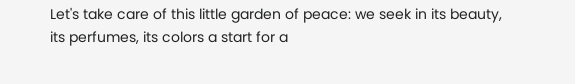Let's take care of this little garden of peace: we seek in its beauty, its perfumes, its colors a start for a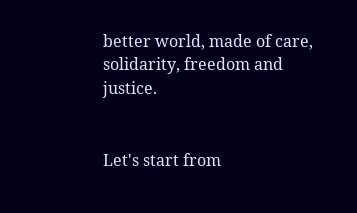better world, made of care, solidarity, freedom and justice.


Let's start from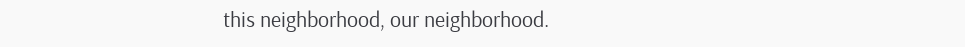this neighborhood, our neighborhood.